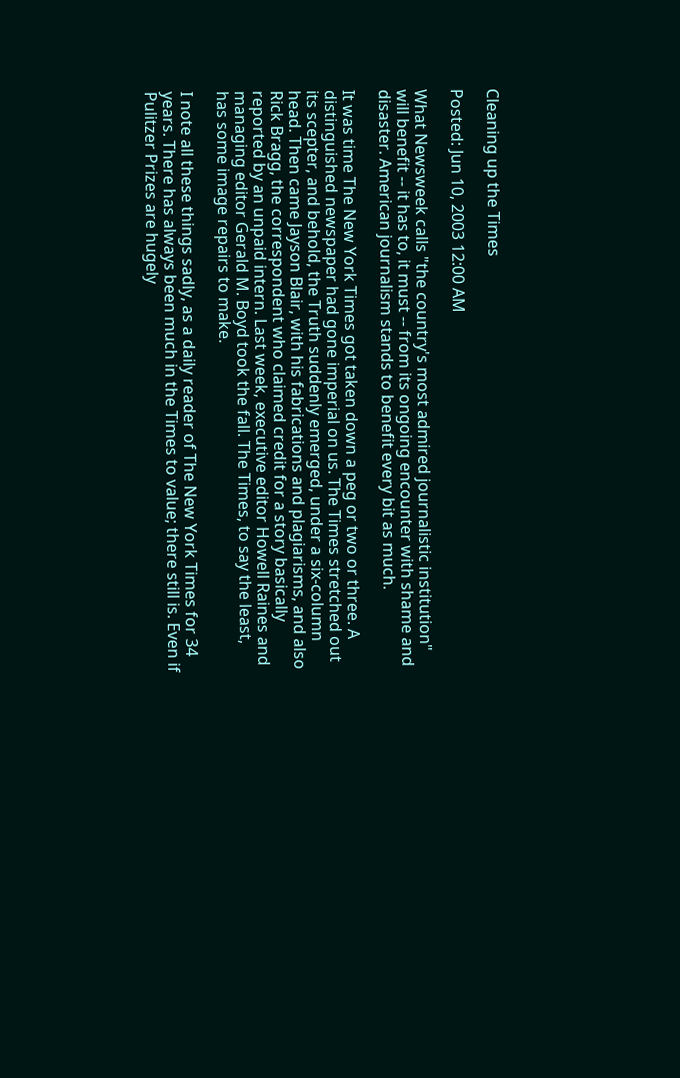Cleaning up the Times

Posted: Jun 10, 2003 12:00 AM

What Newsweek calls "the country's most admired journalistic institution" will benefit -- it has to, it must -- from its ongoing encounter with shame and disaster. American journalism stands to benefit every bit as much.

It was time The New York Times got taken down a peg or two or three. A distinguished newspaper had gone imperial on us. The Times stretched out its scepter, and behold, the Truth suddenly emerged, under a six-column head. Then came Jayson Blair, with his fabrications and plagiarisms, and also Rick Bragg, the correspondent who claimed credit for a story basically reported by an unpaid intern. Last week, executive editor Howell Raines and managing editor Gerald M. Boyd took the fall. The Times, to say the least, has some image repairs to make.

I note all these things sadly, as a daily reader of The New York Times for 34 years. There has always been much in the Times to value; there still is. Even if Pulitzer Prizes are hugely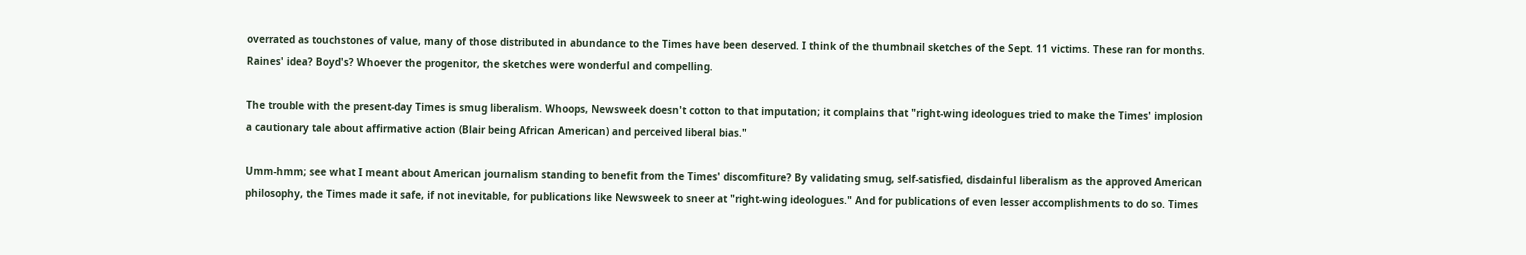overrated as touchstones of value, many of those distributed in abundance to the Times have been deserved. I think of the thumbnail sketches of the Sept. 11 victims. These ran for months. Raines' idea? Boyd's? Whoever the progenitor, the sketches were wonderful and compelling.

The trouble with the present-day Times is smug liberalism. Whoops, Newsweek doesn't cotton to that imputation; it complains that "right-wing ideologues tried to make the Times' implosion a cautionary tale about affirmative action (Blair being African American) and perceived liberal bias."

Umm-hmm; see what I meant about American journalism standing to benefit from the Times' discomfiture? By validating smug, self-satisfied, disdainful liberalism as the approved American philosophy, the Times made it safe, if not inevitable, for publications like Newsweek to sneer at "right-wing ideologues." And for publications of even lesser accomplishments to do so. Times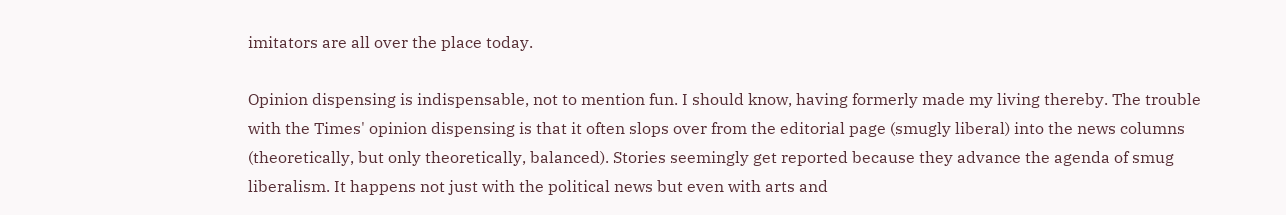imitators are all over the place today.

Opinion dispensing is indispensable, not to mention fun. I should know, having formerly made my living thereby. The trouble with the Times' opinion dispensing is that it often slops over from the editorial page (smugly liberal) into the news columns (theoretically, but only theoretically, balanced). Stories seemingly get reported because they advance the agenda of smug liberalism. It happens not just with the political news but even with arts and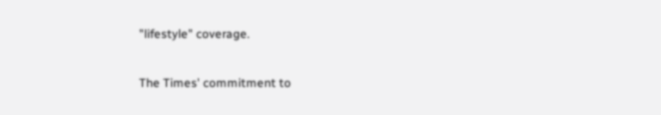"lifestyle" coverage.

The Times' commitment to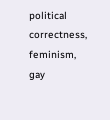political correctness, feminism, gay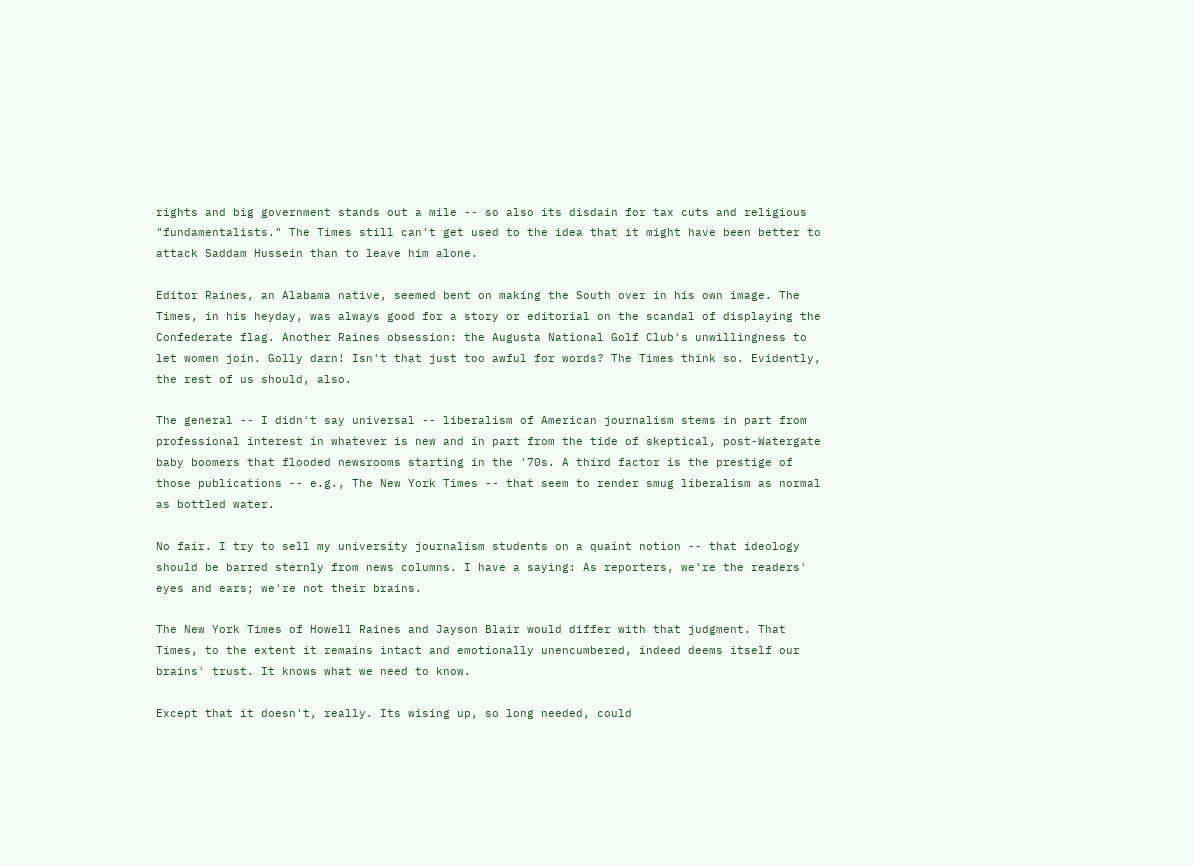rights and big government stands out a mile -- so also its disdain for tax cuts and religious "fundamentalists." The Times still can't get used to the idea that it might have been better to attack Saddam Hussein than to leave him alone.

Editor Raines, an Alabama native, seemed bent on making the South over in his own image. The Times, in his heyday, was always good for a story or editorial on the scandal of displaying the Confederate flag. Another Raines obsession: the Augusta National Golf Club's unwillingness to let women join. Golly darn! Isn't that just too awful for words? The Times think so. Evidently, the rest of us should, also.

The general -- I didn't say universal -- liberalism of American journalism stems in part from professional interest in whatever is new and in part from the tide of skeptical, post-Watergate baby boomers that flooded newsrooms starting in the '70s. A third factor is the prestige of those publications -- e.g., The New York Times -- that seem to render smug liberalism as normal as bottled water.

No fair. I try to sell my university journalism students on a quaint notion -- that ideology should be barred sternly from news columns. I have a saying: As reporters, we're the readers' eyes and ears; we're not their brains.

The New York Times of Howell Raines and Jayson Blair would differ with that judgment. That Times, to the extent it remains intact and emotionally unencumbered, indeed deems itself our brains' trust. It knows what we need to know.

Except that it doesn't, really. Its wising up, so long needed, could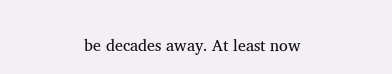be decades away. At least now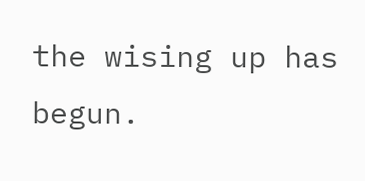the wising up has begun.